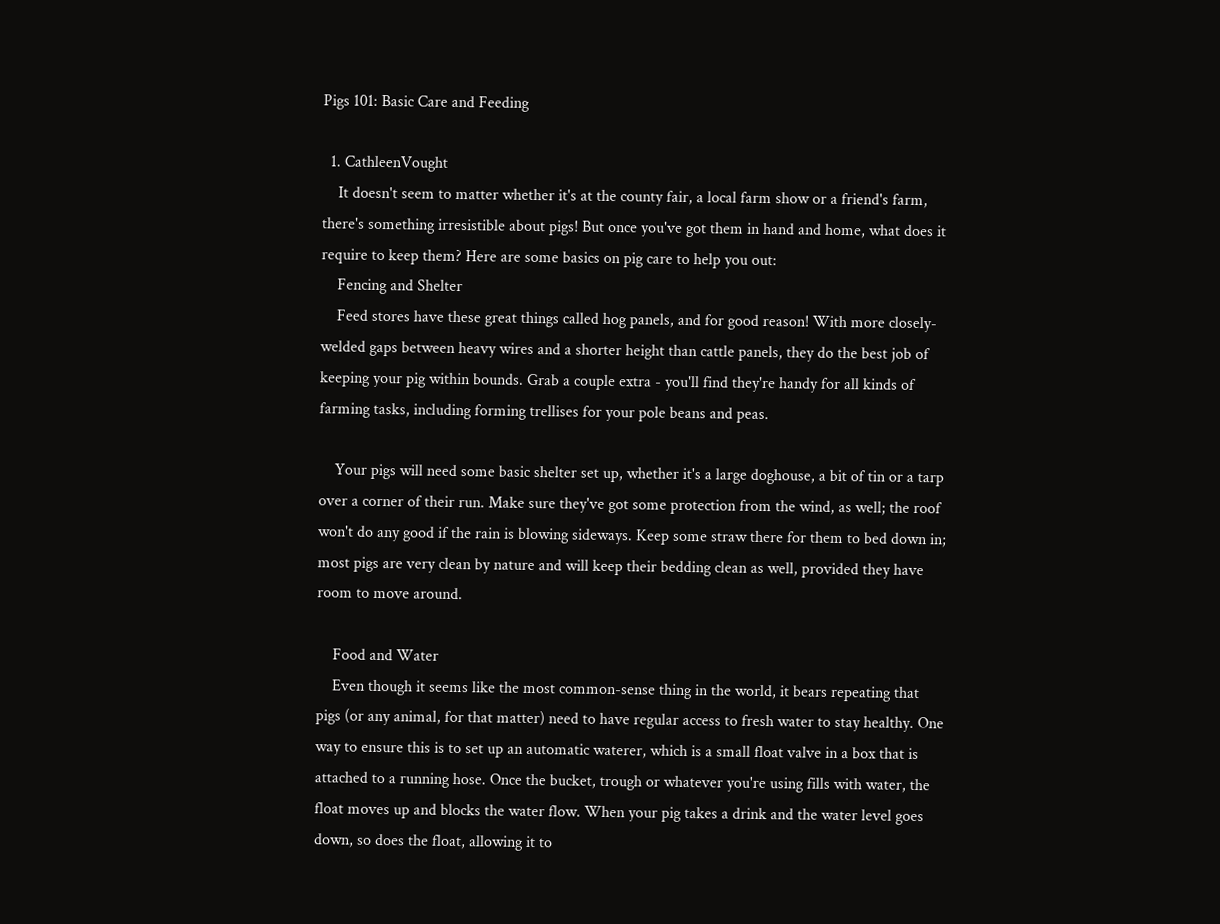Pigs 101: Basic Care and Feeding

  1. CathleenVought
    It doesn't seem to matter whether it's at the county fair, a local farm show or a friend's farm, there's something irresistible about pigs! But once you've got them in hand and home, what does it require to keep them? Here are some basics on pig care to help you out:
    Fencing and Shelter
    Feed stores have these great things called hog panels, and for good reason! With more closely-welded gaps between heavy wires and a shorter height than cattle panels, they do the best job of keeping your pig within bounds. Grab a couple extra - you'll find they're handy for all kinds of farming tasks, including forming trellises for your pole beans and peas.

    Your pigs will need some basic shelter set up, whether it's a large doghouse, a bit of tin or a tarp over a corner of their run. Make sure they've got some protection from the wind, as well; the roof won't do any good if the rain is blowing sideways. Keep some straw there for them to bed down in; most pigs are very clean by nature and will keep their bedding clean as well, provided they have room to move around.

    Food and Water
    Even though it seems like the most common-sense thing in the world, it bears repeating that pigs (or any animal, for that matter) need to have regular access to fresh water to stay healthy. One way to ensure this is to set up an automatic waterer, which is a small float valve in a box that is attached to a running hose. Once the bucket, trough or whatever you're using fills with water, the float moves up and blocks the water flow. When your pig takes a drink and the water level goes down, so does the float, allowing it to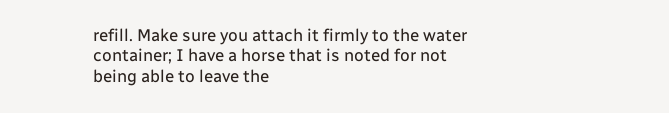refill. Make sure you attach it firmly to the water container; I have a horse that is noted for not being able to leave the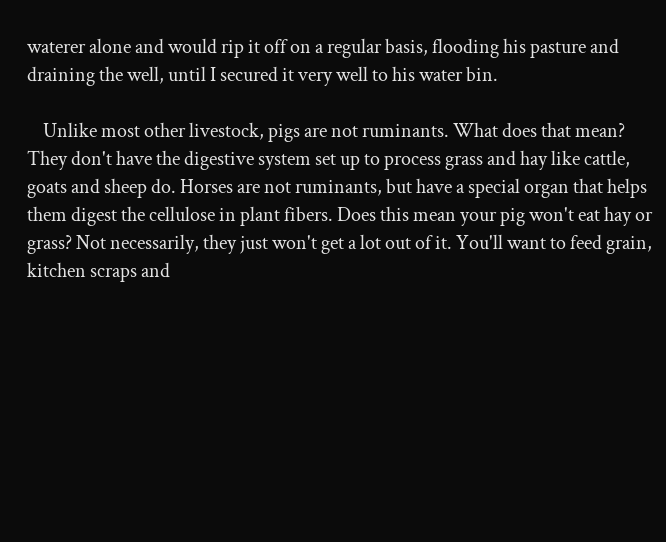waterer alone and would rip it off on a regular basis, flooding his pasture and draining the well, until I secured it very well to his water bin.

    Unlike most other livestock, pigs are not ruminants. What does that mean? They don't have the digestive system set up to process grass and hay like cattle, goats and sheep do. Horses are not ruminants, but have a special organ that helps them digest the cellulose in plant fibers. Does this mean your pig won't eat hay or grass? Not necessarily, they just won't get a lot out of it. You'll want to feed grain, kitchen scraps and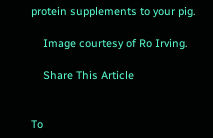protein supplements to your pig.

    Image courtesy of Ro Irving.

    Share This Article


To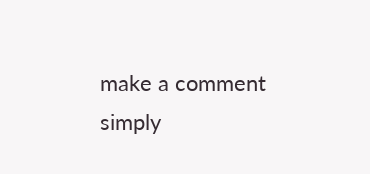make a comment simply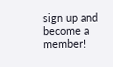sign up and become a member!